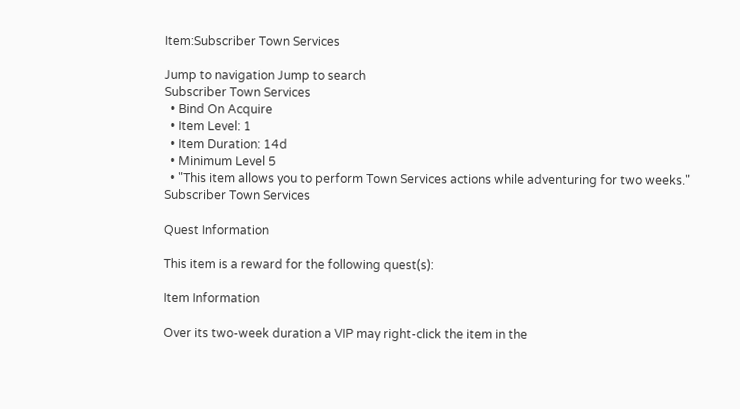Item:Subscriber Town Services

Jump to navigation Jump to search
Subscriber Town Services
  • Bind On Acquire
  • Item Level: 1
  • Item Duration: 14d
  • Minimum Level 5
  • "This item allows you to perform Town Services actions while adventuring for two weeks."
Subscriber Town Services

Quest Information

This item is a reward for the following quest(s):

Item Information

Over its two-week duration a VIP may right-click the item in the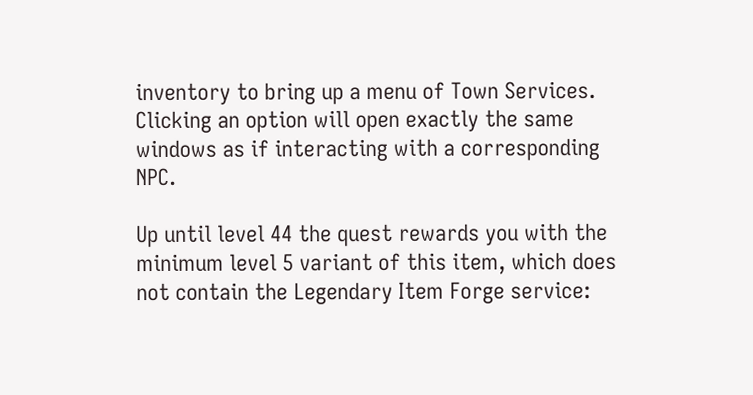inventory to bring up a menu of Town Services. Clicking an option will open exactly the same windows as if interacting with a corresponding NPC.

Up until level 44 the quest rewards you with the minimum level 5 variant of this item, which does not contain the Legendary Item Forge service: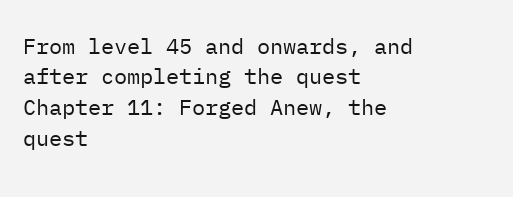From level 45 and onwards, and after completing the quest Chapter 11: Forged Anew, the quest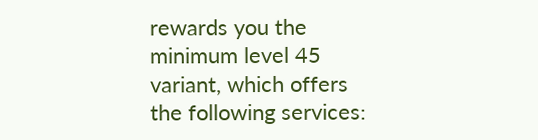rewards you the minimum level 45 variant, which offers the following services: